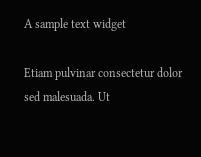A sample text widget

Etiam pulvinar consectetur dolor sed malesuada. Ut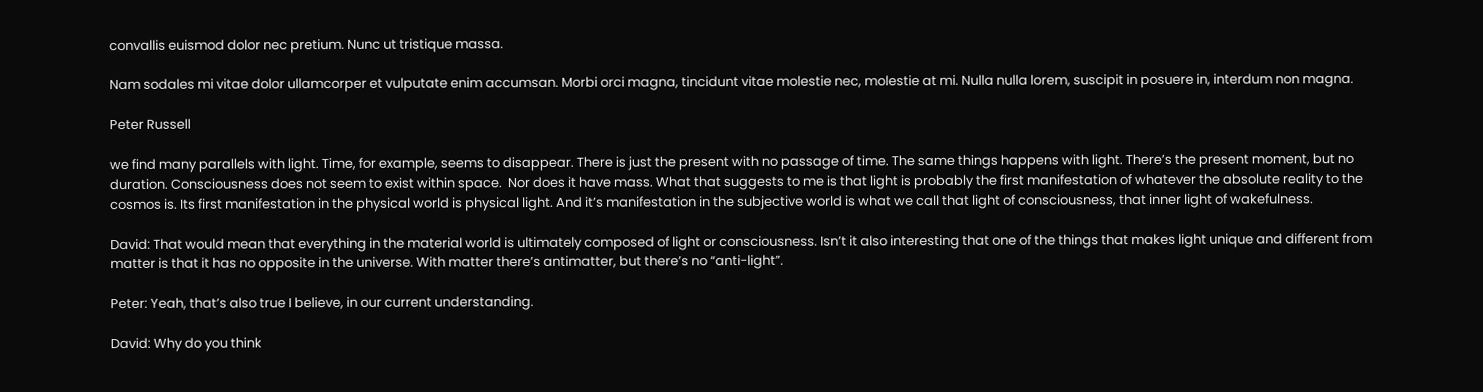convallis euismod dolor nec pretium. Nunc ut tristique massa.

Nam sodales mi vitae dolor ullamcorper et vulputate enim accumsan. Morbi orci magna, tincidunt vitae molestie nec, molestie at mi. Nulla nulla lorem, suscipit in posuere in, interdum non magna.

Peter Russell

we find many parallels with light. Time, for example, seems to disappear. There is just the present with no passage of time. The same things happens with light. There’s the present moment, but no duration. Consciousness does not seem to exist within space.  Nor does it have mass. What that suggests to me is that light is probably the first manifestation of whatever the absolute reality to the cosmos is. Its first manifestation in the physical world is physical light. And it’s manifestation in the subjective world is what we call that light of consciousness, that inner light of wakefulness.

David: That would mean that everything in the material world is ultimately composed of light or consciousness. Isn’t it also interesting that one of the things that makes light unique and different from matter is that it has no opposite in the universe. With matter there’s antimatter, but there’s no “anti-light”.

Peter: Yeah, that’s also true I believe, in our current understanding.

David: Why do you think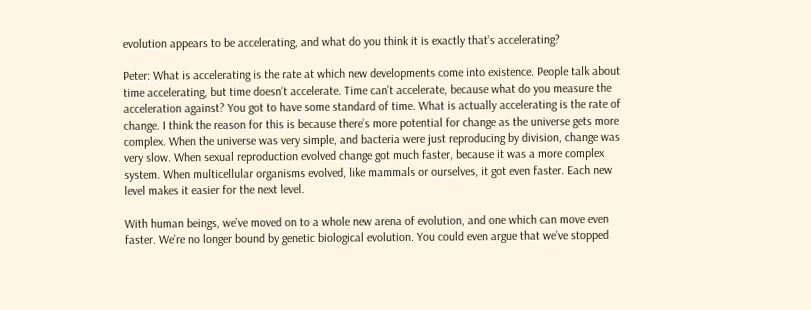evolution appears to be accelerating, and what do you think it is exactly that’s accelerating?

Peter: What is accelerating is the rate at which new developments come into existence. People talk about time accelerating, but time doesn’t accelerate. Time can’t accelerate, because what do you measure the acceleration against? You got to have some standard of time. What is actually accelerating is the rate of change. I think the reason for this is because there’s more potential for change as the universe gets more complex. When the universe was very simple, and bacteria were just reproducing by division, change was very slow. When sexual reproduction evolved change got much faster, because it was a more complex system. When multicellular organisms evolved, like mammals or ourselves, it got even faster. Each new level makes it easier for the next level.

With human beings, we’ve moved on to a whole new arena of evolution, and one which can move even faster. We’re no longer bound by genetic biological evolution. You could even argue that we’ve stopped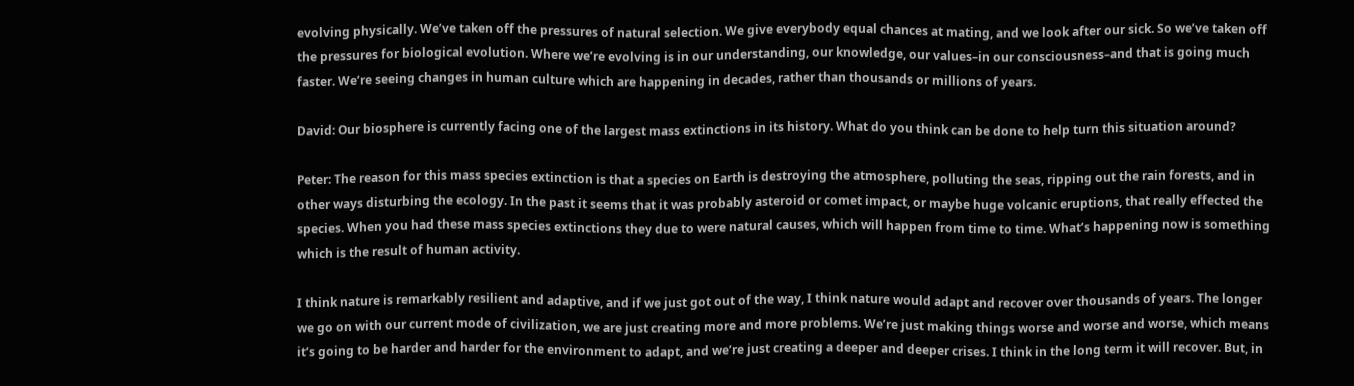evolving physically. We’ve taken off the pressures of natural selection. We give everybody equal chances at mating, and we look after our sick. So we’ve taken off the pressures for biological evolution. Where we’re evolving is in our understanding, our knowledge, our values–in our consciousness–and that is going much faster. We’re seeing changes in human culture which are happening in decades, rather than thousands or millions of years.

David: Our biosphere is currently facing one of the largest mass extinctions in its history. What do you think can be done to help turn this situation around?

Peter: The reason for this mass species extinction is that a species on Earth is destroying the atmosphere, polluting the seas, ripping out the rain forests, and in other ways disturbing the ecology. In the past it seems that it was probably asteroid or comet impact, or maybe huge volcanic eruptions, that really effected the species. When you had these mass species extinctions they due to were natural causes, which will happen from time to time. What’s happening now is something which is the result of human activity.

I think nature is remarkably resilient and adaptive, and if we just got out of the way, I think nature would adapt and recover over thousands of years. The longer we go on with our current mode of civilization, we are just creating more and more problems. We’re just making things worse and worse and worse, which means it’s going to be harder and harder for the environment to adapt, and we’re just creating a deeper and deeper crises. I think in the long term it will recover. But, in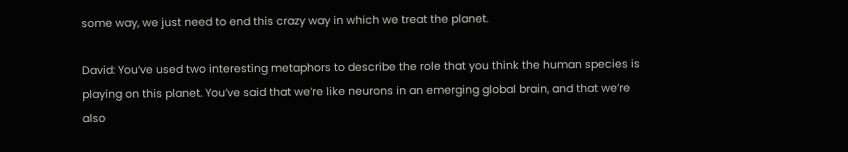some way, we just need to end this crazy way in which we treat the planet.

David: You’ve used two interesting metaphors to describe the role that you think the human species is playing on this planet. You’ve said that we’re like neurons in an emerging global brain, and that we’re also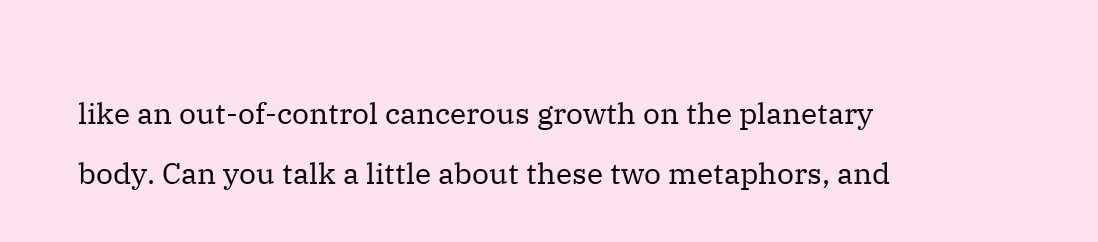like an out-of-control cancerous growth on the planetary body. Can you talk a little about these two metaphors, and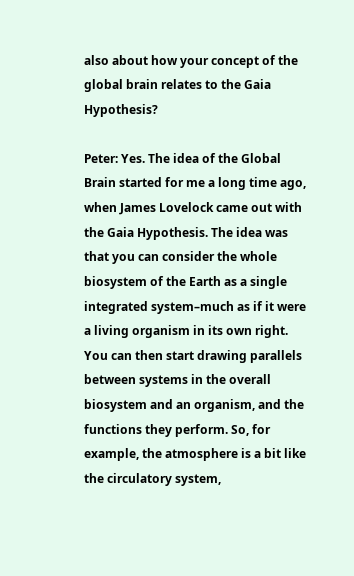also about how your concept of the global brain relates to the Gaia Hypothesis?

Peter: Yes. The idea of the Global Brain started for me a long time ago, when James Lovelock came out with the Gaia Hypothesis. The idea was that you can consider the whole biosystem of the Earth as a single integrated system–much as if it were a living organism in its own right. You can then start drawing parallels between systems in the overall biosystem and an organism, and the functions they perform. So, for example, the atmosphere is a bit like the circulatory system,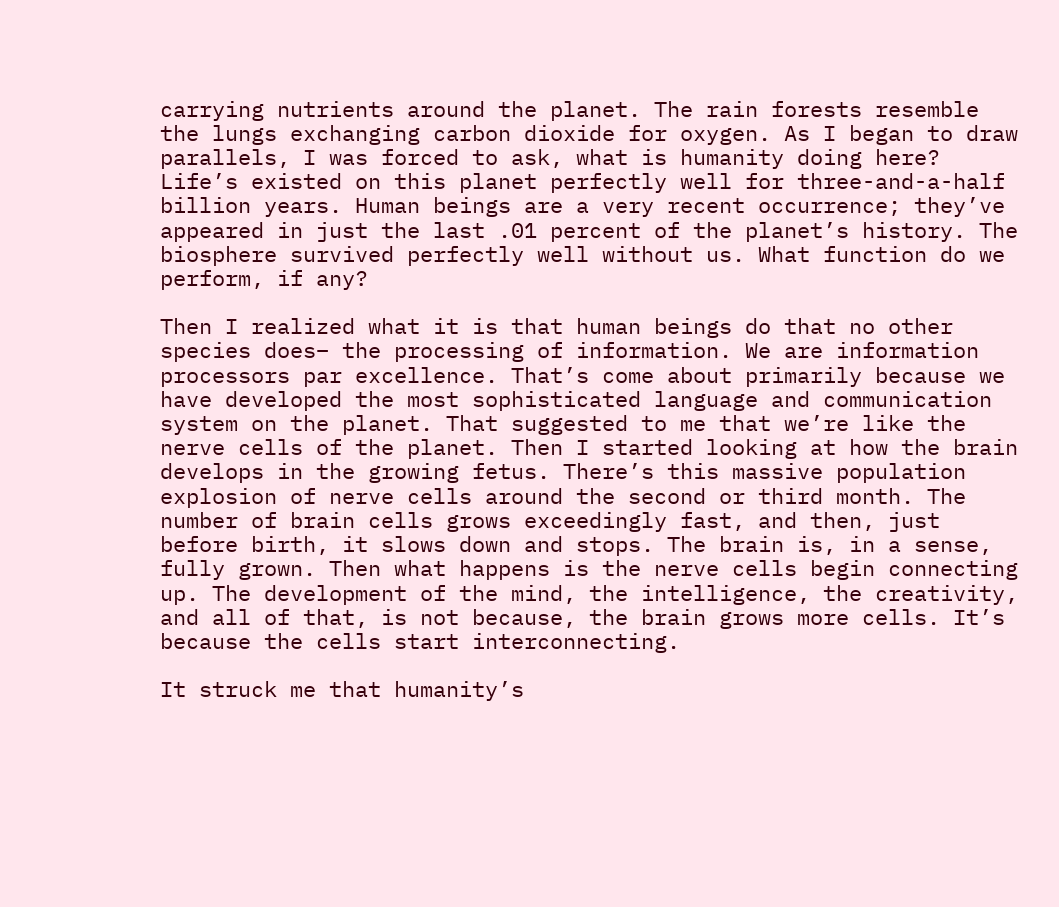carrying nutrients around the planet. The rain forests resemble the lungs exchanging carbon dioxide for oxygen. As I began to draw parallels, I was forced to ask, what is humanity doing here? Life’s existed on this planet perfectly well for three-and-a-half billion years. Human beings are a very recent occurrence; they’ve appeared in just the last .01 percent of the planet’s history. The biosphere survived perfectly well without us. What function do we perform, if any?

Then I realized what it is that human beings do that no other species does– the processing of information. We are information processors par excellence. That’s come about primarily because we have developed the most sophisticated language and communication system on the planet. That suggested to me that we’re like the nerve cells of the planet. Then I started looking at how the brain develops in the growing fetus. There’s this massive population explosion of nerve cells around the second or third month. The number of brain cells grows exceedingly fast, and then, just before birth, it slows down and stops. The brain is, in a sense, fully grown. Then what happens is the nerve cells begin connecting up. The development of the mind, the intelligence, the creativity, and all of that, is not because, the brain grows more cells. It’s because the cells start interconnecting.

It struck me that humanity’s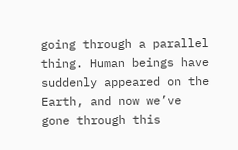going through a parallel thing. Human beings have suddenly appeared on the Earth, and now we’ve gone through this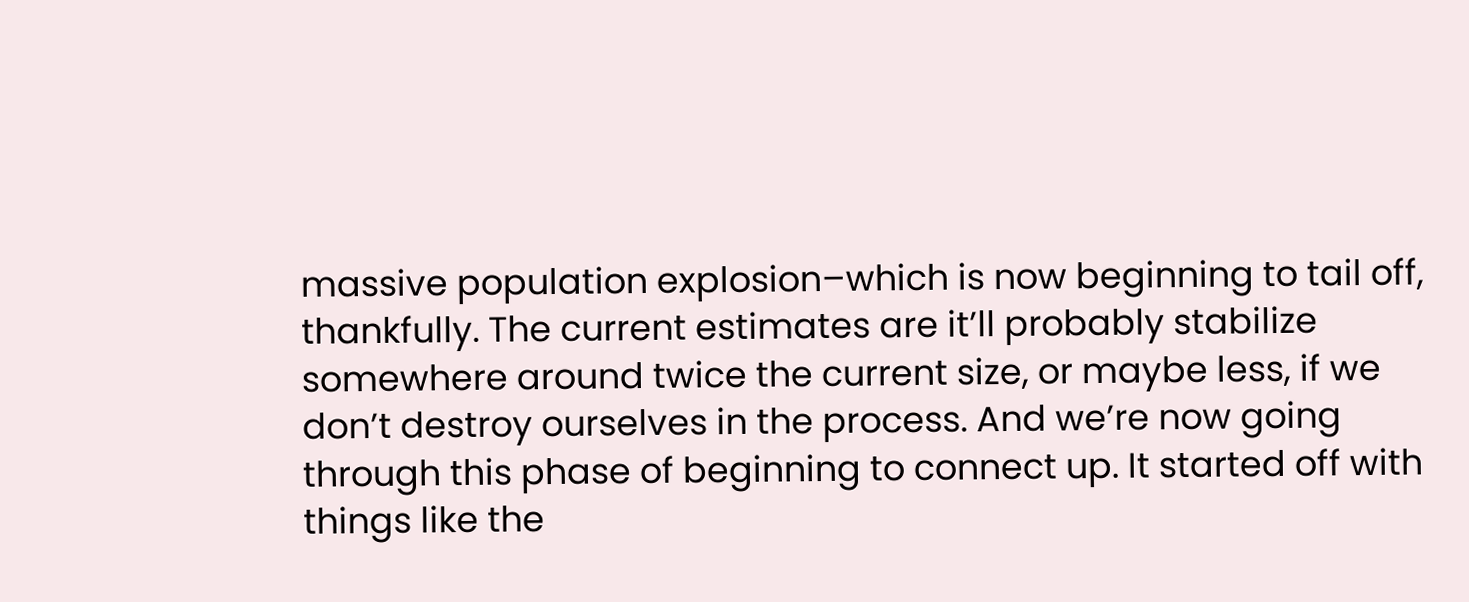massive population explosion–which is now beginning to tail off, thankfully. The current estimates are it’ll probably stabilize somewhere around twice the current size, or maybe less, if we don’t destroy ourselves in the process. And we’re now going through this phase of beginning to connect up. It started off with things like the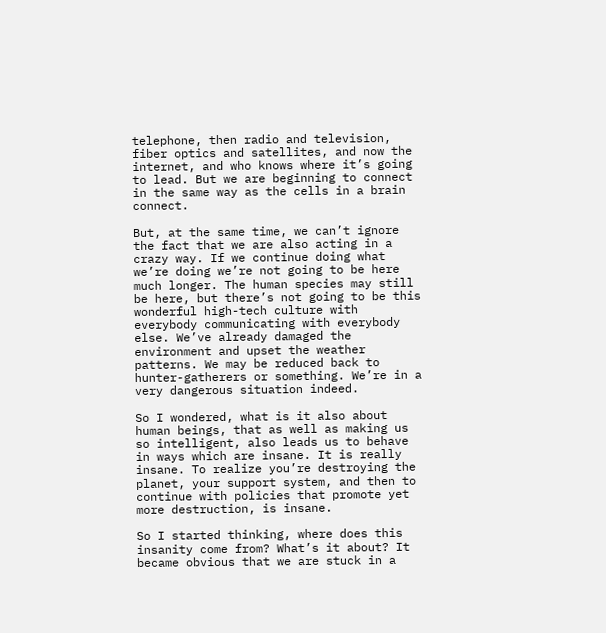telephone, then radio and television, fiber optics and satellites, and now the internet, and who knows where it’s going to lead. But we are beginning to connect in the same way as the cells in a brain connect.

But, at the same time, we can’t ignore the fact that we are also acting in a crazy way. If we continue doing what we’re doing we’re not going to be here much longer. The human species may still be here, but there’s not going to be this wonderful high-tech culture with everybody communicating with everybody else. We’ve already damaged the environment and upset the weather patterns. We may be reduced back to hunter-gatherers or something. We’re in a very dangerous situation indeed.

So I wondered, what is it also about human beings, that as well as making us so intelligent, also leads us to behave in ways which are insane. It is really insane. To realize you’re destroying the planet, your support system, and then to continue with policies that promote yet more destruction, is insane.

So I started thinking, where does this insanity come from? What’s it about? It became obvious that we are stuck in a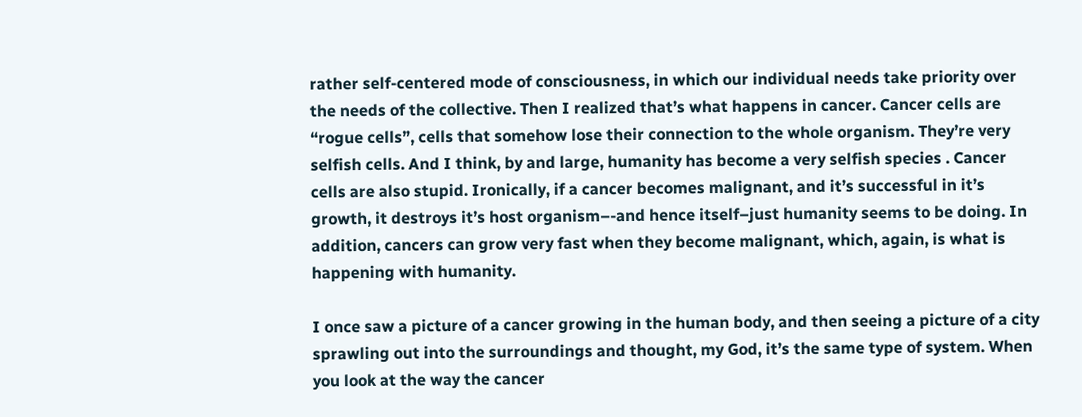rather self-centered mode of consciousness, in which our individual needs take priority over the needs of the collective. Then I realized that’s what happens in cancer. Cancer cells are “rogue cells”, cells that somehow lose their connection to the whole organism. They’re very selfish cells. And I think, by and large, humanity has become a very selfish species . Cancer cells are also stupid. Ironically, if a cancer becomes malignant, and it’s successful in it’s growth, it destroys it’s host organism–-and hence itself–just humanity seems to be doing. In addition, cancers can grow very fast when they become malignant, which, again, is what is happening with humanity.

I once saw a picture of a cancer growing in the human body, and then seeing a picture of a city sprawling out into the surroundings and thought, my God, it’s the same type of system. When you look at the way the cancer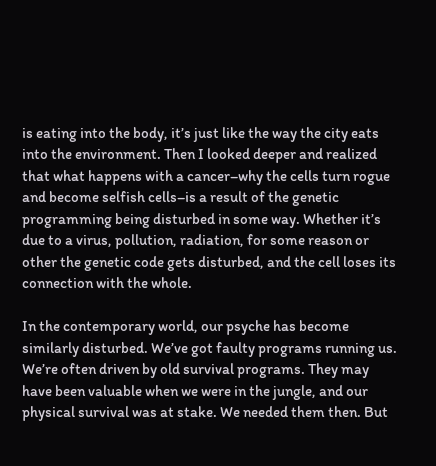is eating into the body, it’s just like the way the city eats into the environment. Then I looked deeper and realized that what happens with a cancer–why the cells turn rogue and become selfish cells–is a result of the genetic programming being disturbed in some way. Whether it’s due to a virus, pollution, radiation, for some reason or other the genetic code gets disturbed, and the cell loses its connection with the whole.

In the contemporary world, our psyche has become similarly disturbed. We’ve got faulty programs running us. We’re often driven by old survival programs. They may have been valuable when we were in the jungle, and our physical survival was at stake. We needed them then. But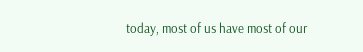today, most of us have most of our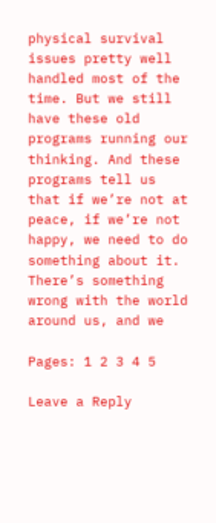physical survival issues pretty well handled most of the time. But we still have these old programs running our thinking. And these programs tell us that if we’re not at peace, if we’re not happy, we need to do something about it. There’s something wrong with the world around us, and we

Pages: 1 2 3 4 5

Leave a Reply